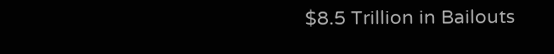$8.5 Trillion in Bailouts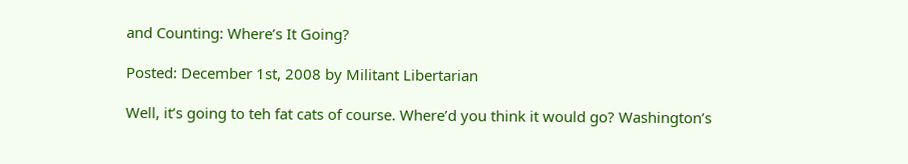and Counting: Where’s It Going?

Posted: December 1st, 2008 by Militant Libertarian

Well, it’s going to teh fat cats of course. Where’d you think it would go? Washington’s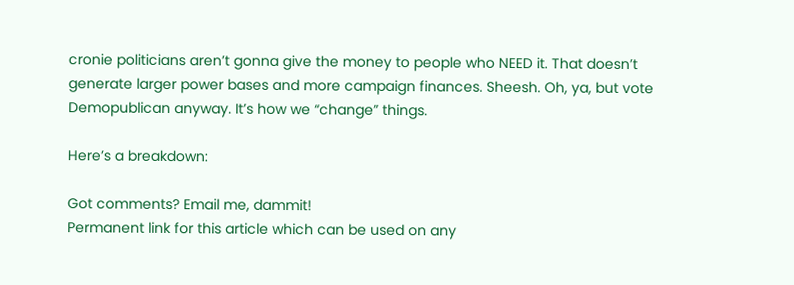cronie politicians aren’t gonna give the money to people who NEED it. That doesn’t generate larger power bases and more campaign finances. Sheesh. Oh, ya, but vote Demopublican anyway. It’s how we “change” things.

Here’s a breakdown:

Got comments? Email me, dammit!
Permanent link for this article which can be used on any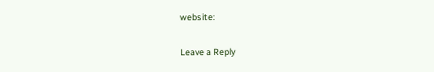website:


Leave a Reply